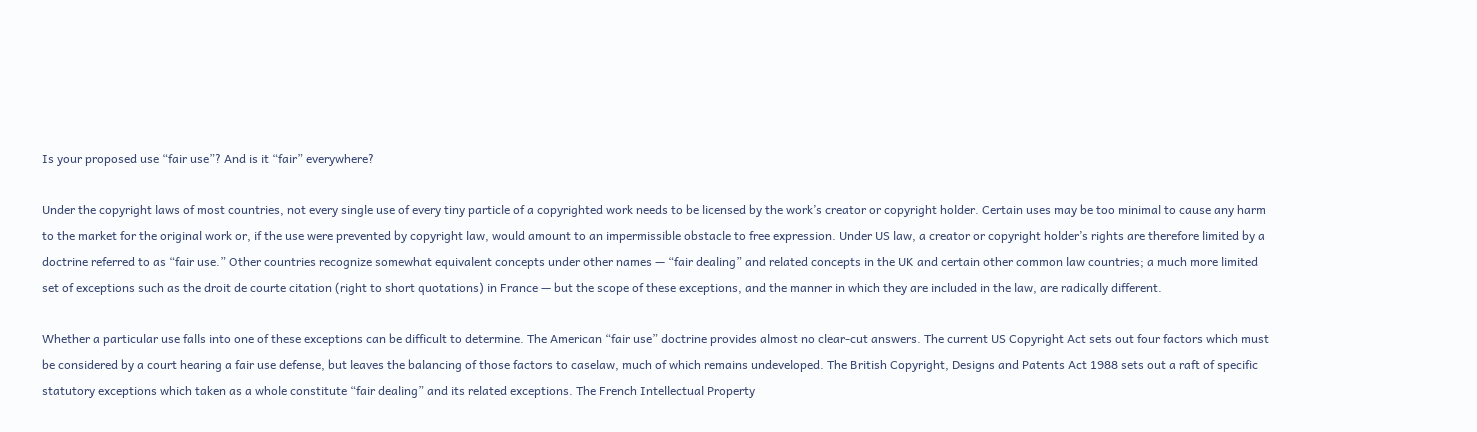Is your proposed use “fair use”? And is it “fair” everywhere?

Under the copyright laws of most countries, not every single use of every tiny particle of a copyrighted work needs to be licensed by the work’s creator or copyright holder. Certain uses may be too minimal to cause any harm to the market for the original work or, if the use were prevented by copyright law, would amount to an impermissible obstacle to free expression. Under US law, a creator or copyright holder’s rights are therefore limited by a doctrine referred to as “fair use.” Other countries recognize somewhat equivalent concepts under other names — “fair dealing” and related concepts in the UK and certain other common law countries; a much more limited set of exceptions such as the droit de courte citation (right to short quotations) in France — but the scope of these exceptions, and the manner in which they are included in the law, are radically different.

Whether a particular use falls into one of these exceptions can be difficult to determine. The American “fair use” doctrine provides almost no clear-cut answers. The current US Copyright Act sets out four factors which must be considered by a court hearing a fair use defense, but leaves the balancing of those factors to caselaw, much of which remains undeveloped. The British Copyright, Designs and Patents Act 1988 sets out a raft of specific statutory exceptions which taken as a whole constitute “fair dealing” and its related exceptions. The French Intellectual Property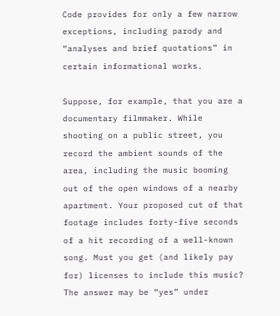Code provides for only a few narrow exceptions, including parody and “analyses and brief quotations” in certain informational works.

Suppose, for example, that you are a documentary filmmaker. While shooting on a public street, you record the ambient sounds of the area, including the music booming out of the open windows of a nearby apartment. Your proposed cut of that footage includes forty-five seconds of a hit recording of a well-known song. Must you get (and likely pay for) licenses to include this music? The answer may be “yes” under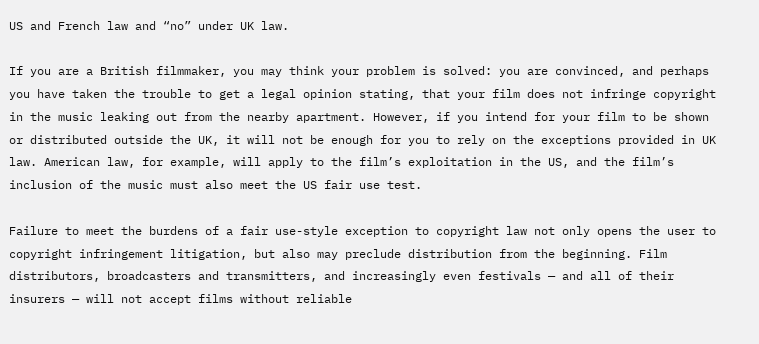US and French law and “no” under UK law.

If you are a British filmmaker, you may think your problem is solved: you are convinced, and perhaps you have taken the trouble to get a legal opinion stating, that your film does not infringe copyright in the music leaking out from the nearby apartment. However, if you intend for your film to be shown or distributed outside the UK, it will not be enough for you to rely on the exceptions provided in UK law. American law, for example, will apply to the film’s exploitation in the US, and the film’s inclusion of the music must also meet the US fair use test.

Failure to meet the burdens of a fair use-style exception to copyright law not only opens the user to copyright infringement litigation, but also may preclude distribution from the beginning. Film distributors, broadcasters and transmitters, and increasingly even festivals — and all of their insurers — will not accept films without reliable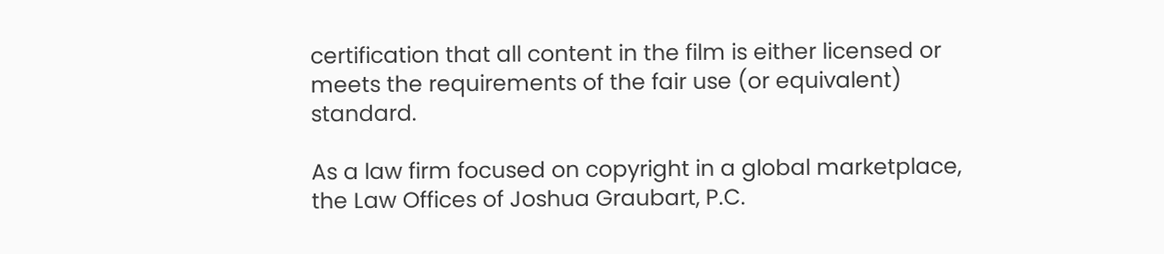certification that all content in the film is either licensed or meets the requirements of the fair use (or equivalent) standard.

As a law firm focused on copyright in a global marketplace, the Law Offices of Joshua Graubart, P.C.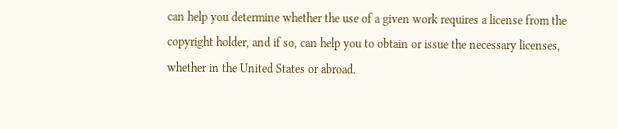can help you determine whether the use of a given work requires a license from the copyright holder, and if so, can help you to obtain or issue the necessary licenses, whether in the United States or abroad.